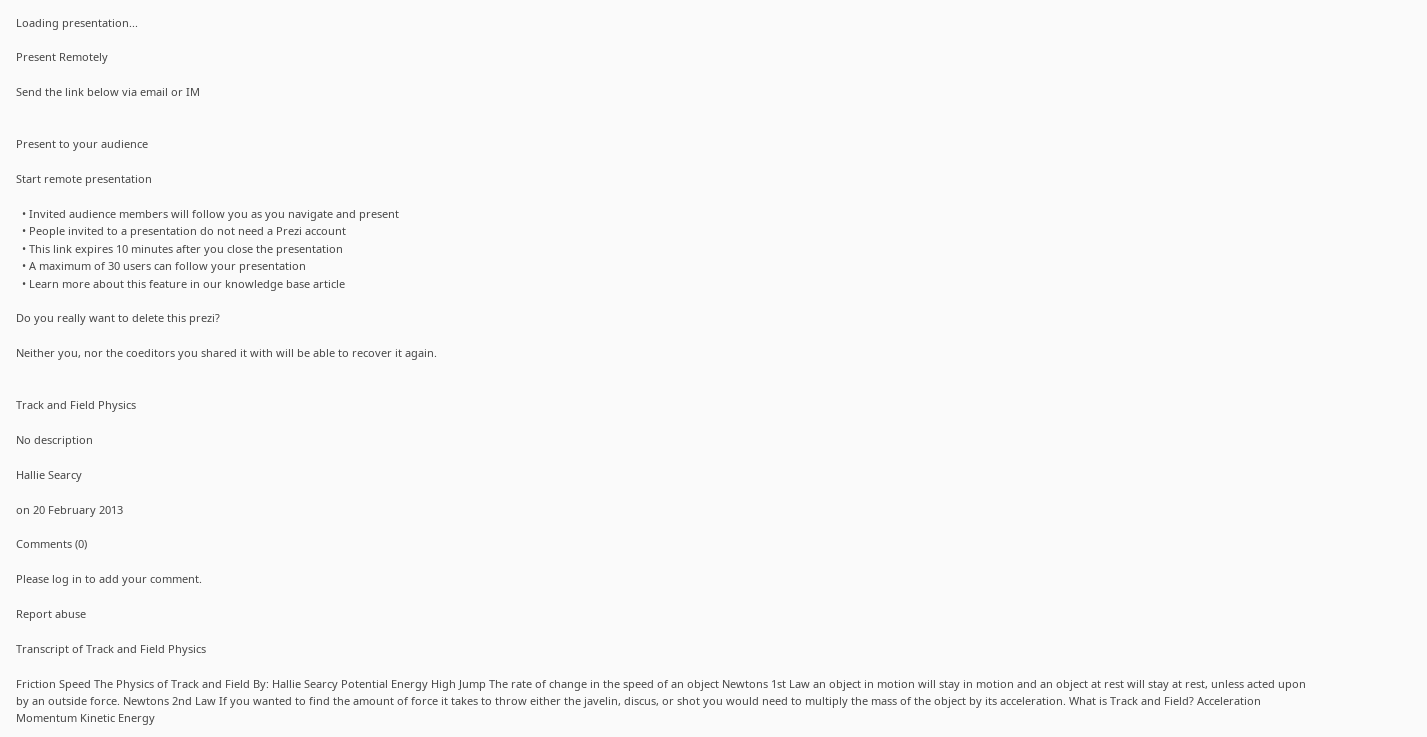Loading presentation...

Present Remotely

Send the link below via email or IM


Present to your audience

Start remote presentation

  • Invited audience members will follow you as you navigate and present
  • People invited to a presentation do not need a Prezi account
  • This link expires 10 minutes after you close the presentation
  • A maximum of 30 users can follow your presentation
  • Learn more about this feature in our knowledge base article

Do you really want to delete this prezi?

Neither you, nor the coeditors you shared it with will be able to recover it again.


Track and Field Physics

No description

Hallie Searcy

on 20 February 2013

Comments (0)

Please log in to add your comment.

Report abuse

Transcript of Track and Field Physics

Friction Speed The Physics of Track and Field By: Hallie Searcy Potential Energy High Jump The rate of change in the speed of an object Newtons 1st Law an object in motion will stay in motion and an object at rest will stay at rest, unless acted upon by an outside force. Newtons 2nd Law If you wanted to find the amount of force it takes to throw either the javelin, discus, or shot you would need to multiply the mass of the object by its acceleration. What is Track and Field? Acceleration Momentum Kinetic Energy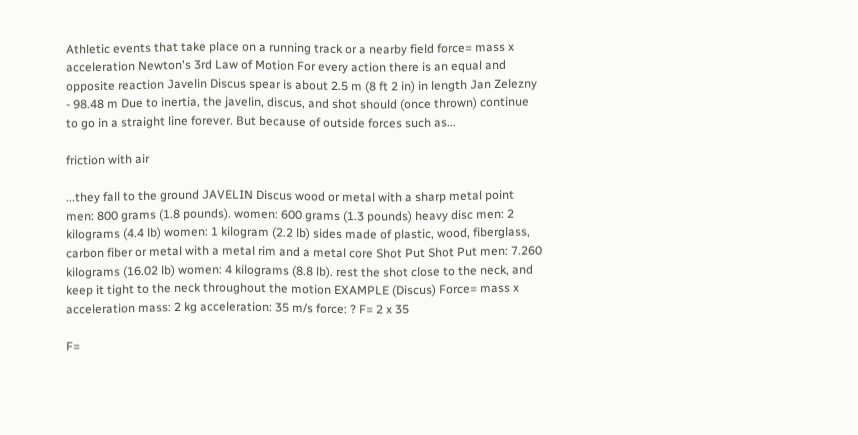Athletic events that take place on a running track or a nearby field force= mass x acceleration Newton's 3rd Law of Motion For every action there is an equal and opposite reaction Javelin Discus spear is about 2.5 m (8 ft 2 in) in length Jan Zelezny - 98.48 m Due to inertia, the javelin, discus, and shot should (once thrown) continue to go in a straight line forever. But because of outside forces such as...

friction with air

...they fall to the ground JAVELIN Discus wood or metal with a sharp metal point men: 800 grams (1.8 pounds). women: 600 grams (1.3 pounds) heavy disc men: 2 kilograms (4.4 lb) women: 1 kilogram (2.2 lb) sides made of plastic, wood, fiberglass, carbon fiber or metal with a metal rim and a metal core Shot Put Shot Put men: 7.260 kilograms (16.02 lb) women: 4 kilograms (8.8 lb). rest the shot close to the neck, and keep it tight to the neck throughout the motion EXAMPLE (Discus) Force= mass x acceleration mass: 2 kg acceleration: 35 m/s force: ? F= 2 x 35

F=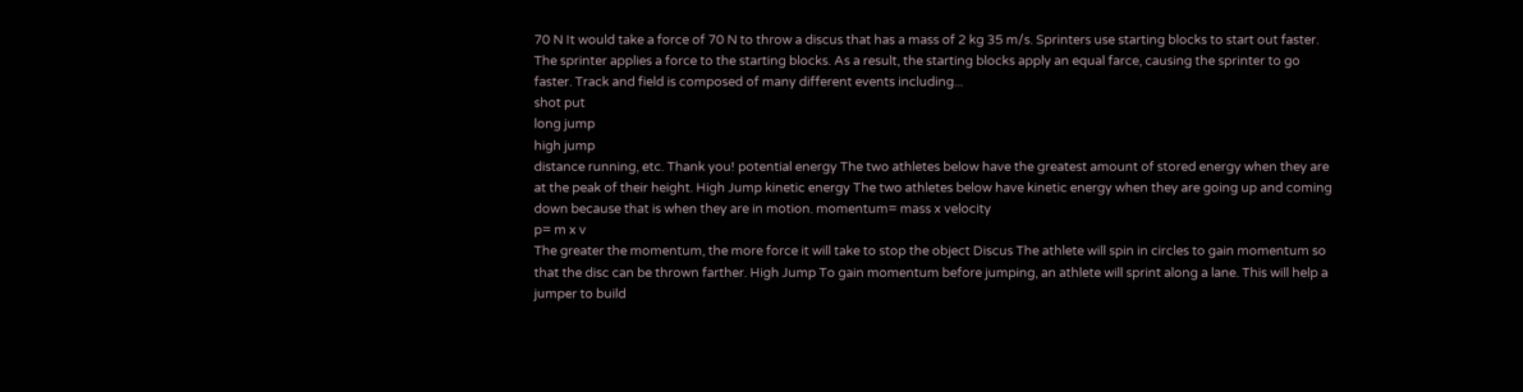70 N It would take a force of 70 N to throw a discus that has a mass of 2 kg 35 m/s. Sprinters use starting blocks to start out faster. The sprinter applies a force to the starting blocks. As a result, the starting blocks apply an equal farce, causing the sprinter to go faster. Track and field is composed of many different events including...
shot put
long jump
high jump
distance running, etc. Thank you! potential energy The two athletes below have the greatest amount of stored energy when they are at the peak of their height. High Jump kinetic energy The two athletes below have kinetic energy when they are going up and coming down because that is when they are in motion. momentum= mass x velocity
p= m x v
The greater the momentum, the more force it will take to stop the object Discus The athlete will spin in circles to gain momentum so that the disc can be thrown farther. High Jump To gain momentum before jumping, an athlete will sprint along a lane. This will help a jumper to build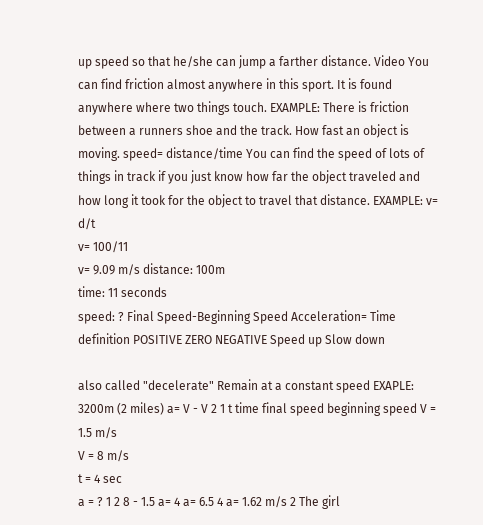up speed so that he/she can jump a farther distance. Video You can find friction almost anywhere in this sport. It is found anywhere where two things touch. EXAMPLE: There is friction between a runners shoe and the track. How fast an object is moving. speed= distance/time You can find the speed of lots of things in track if you just know how far the object traveled and how long it took for the object to travel that distance. EXAMPLE: v= d/t
v= 100/11
v= 9.09 m/s distance: 100m
time: 11 seconds
speed: ? Final Speed-Beginning Speed Acceleration= Time definition POSITIVE ZERO NEGATIVE Speed up Slow down

also called "decelerate" Remain at a constant speed EXAPLE: 3200m (2 miles) a= V - V 2 1 t time final speed beginning speed V = 1.5 m/s
V = 8 m/s
t = 4 sec
a = ? 1 2 8 - 1.5 a= 4 a= 6.5 4 a= 1.62 m/s 2 The girl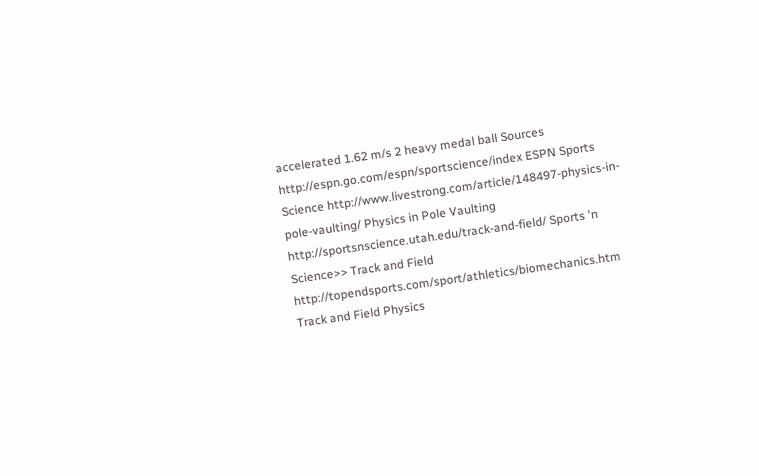accelerated 1.62 m/s 2 heavy medal ball Sources http://espn.go.com/espn/sportscience/index ESPN Sports Science http://www.livestrong.com/article/148497-physics-in-pole-vaulting/ Physics in Pole Vaulting http://sportsnscience.utah.edu/track-and-field/ Sports 'n Science>> Track and Field http://topendsports.com/sport/athletics/biomechanics.htm Track and Field Physics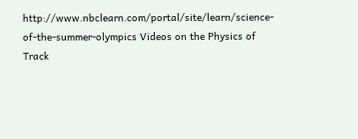http://www.nbclearn.com/portal/site/learn/science-of-the-summer-olympics Videos on the Physics of Track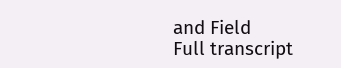and Field
Full transcript